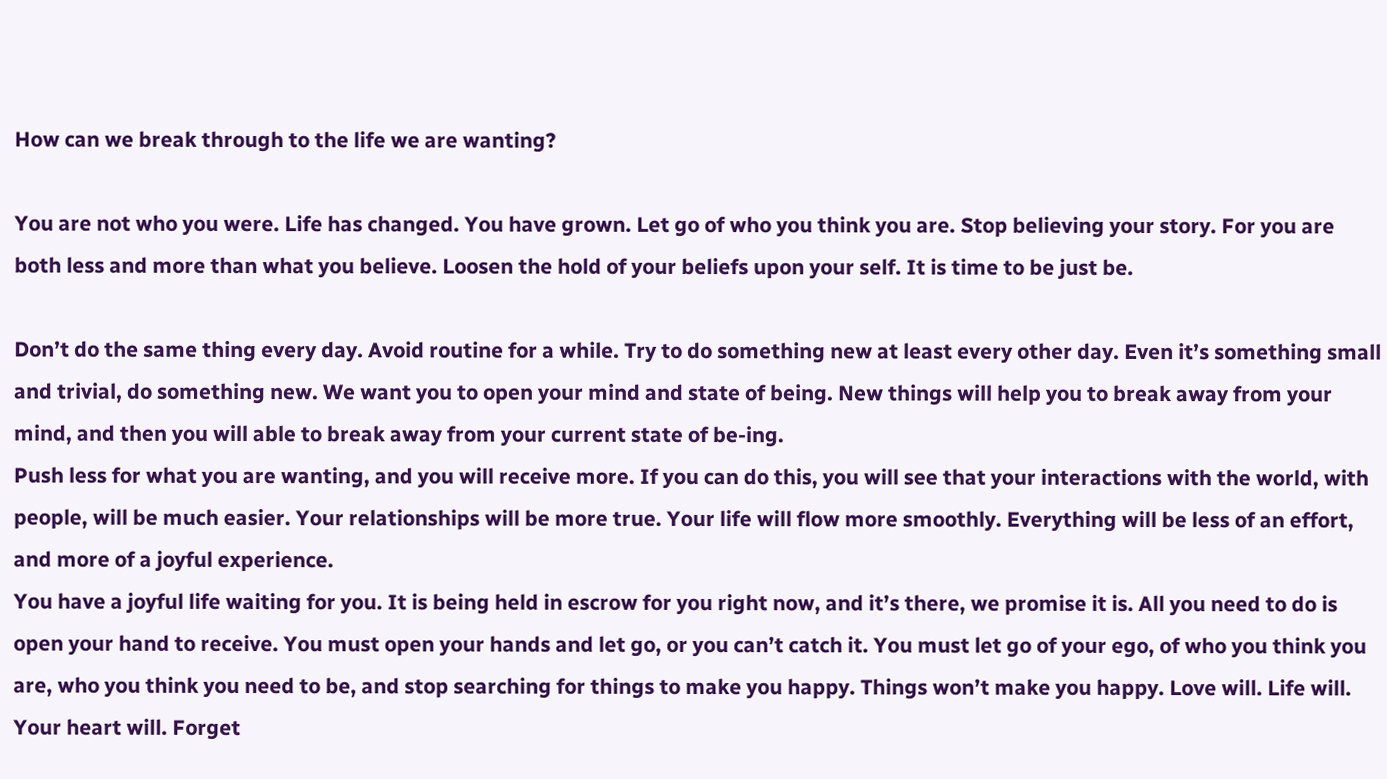How can we break through to the life we are wanting?

You are not who you were. Life has changed. You have grown. Let go of who you think you are. Stop believing your story. For you are both less and more than what you believe. Loosen the hold of your beliefs upon your self. It is time to be just be.

Don’t do the same thing every day. Avoid routine for a while. Try to do something new at least every other day. Even it’s something small and trivial, do something new. We want you to open your mind and state of being. New things will help you to break away from your mind, and then you will able to break away from your current state of be-ing.
Push less for what you are wanting, and you will receive more. If you can do this, you will see that your interactions with the world, with people, will be much easier. Your relationships will be more true. Your life will flow more smoothly. Everything will be less of an effort, and more of a joyful experience.
You have a joyful life waiting for you. It is being held in escrow for you right now, and it’s there, we promise it is. All you need to do is open your hand to receive. You must open your hands and let go, or you can’t catch it. You must let go of your ego, of who you think you are, who you think you need to be, and stop searching for things to make you happy. Things won’t make you happy. Love will. Life will. Your heart will. Forget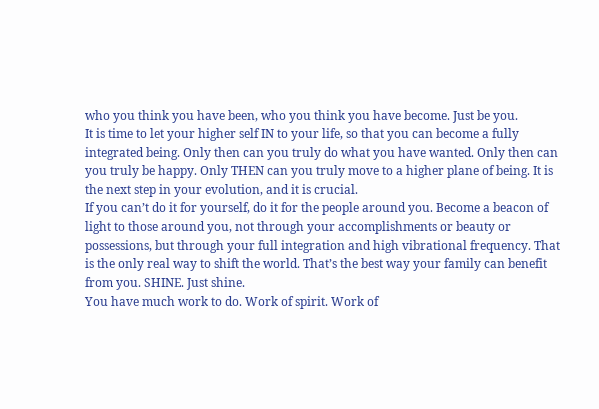who you think you have been, who you think you have become. Just be you.
It is time to let your higher self IN to your life, so that you can become a fully integrated being. Only then can you truly do what you have wanted. Only then can you truly be happy. Only THEN can you truly move to a higher plane of being. It is the next step in your evolution, and it is crucial.
If you can’t do it for yourself, do it for the people around you. Become a beacon of light to those around you, not through your accomplishments or beauty or possessions, but through your full integration and high vibrational frequency. That is the only real way to shift the world. That’s the best way your family can benefit from you. SHINE. Just shine.
You have much work to do. Work of spirit. Work of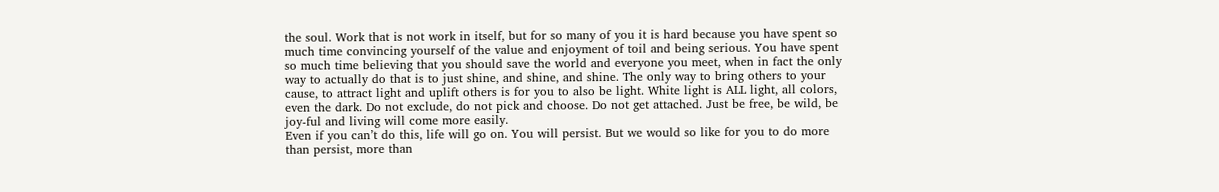the soul. Work that is not work in itself, but for so many of you it is hard because you have spent so much time convincing yourself of the value and enjoyment of toil and being serious. You have spent so much time believing that you should save the world and everyone you meet, when in fact the only way to actually do that is to just shine, and shine, and shine. The only way to bring others to your cause, to attract light and uplift others is for you to also be light. White light is ALL light, all colors, even the dark. Do not exclude, do not pick and choose. Do not get attached. Just be free, be wild, be joy-ful and living will come more easily.
Even if you can’t do this, life will go on. You will persist. But we would so like for you to do more than persist, more than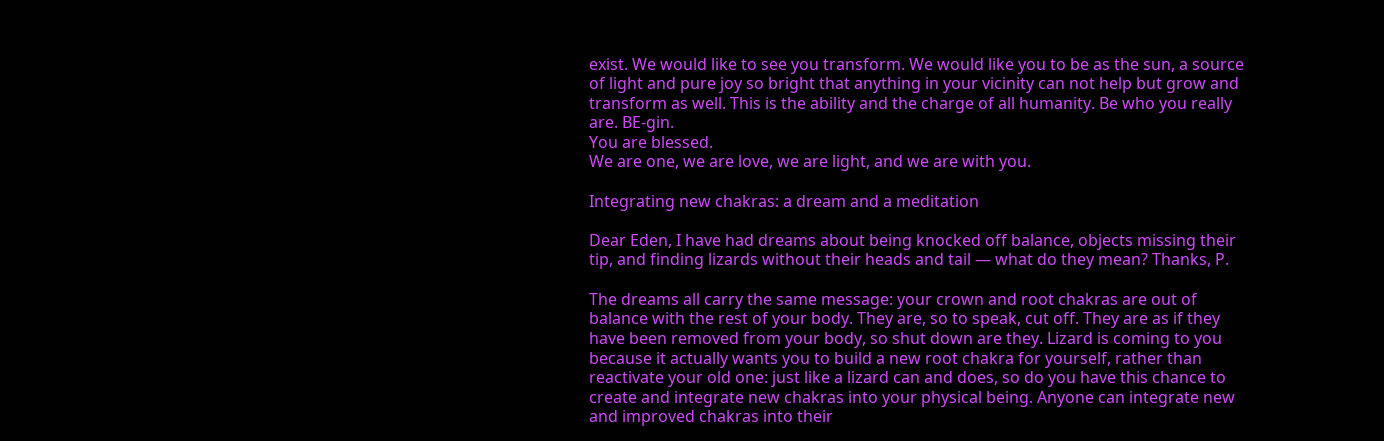exist. We would like to see you transform. We would like you to be as the sun, a source of light and pure joy so bright that anything in your vicinity can not help but grow and transform as well. This is the ability and the charge of all humanity. Be who you really are. BE-gin.
You are blessed.
We are one, we are love, we are light, and we are with you.

Integrating new chakras: a dream and a meditation

Dear Eden, I have had dreams about being knocked off balance, objects missing their tip, and finding lizards without their heads and tail — what do they mean? Thanks, P.

The dreams all carry the same message: your crown and root chakras are out of balance with the rest of your body. They are, so to speak, cut off. They are as if they have been removed from your body, so shut down are they. Lizard is coming to you because it actually wants you to build a new root chakra for yourself, rather than reactivate your old one: just like a lizard can and does, so do you have this chance to create and integrate new chakras into your physical being. Anyone can integrate new and improved chakras into their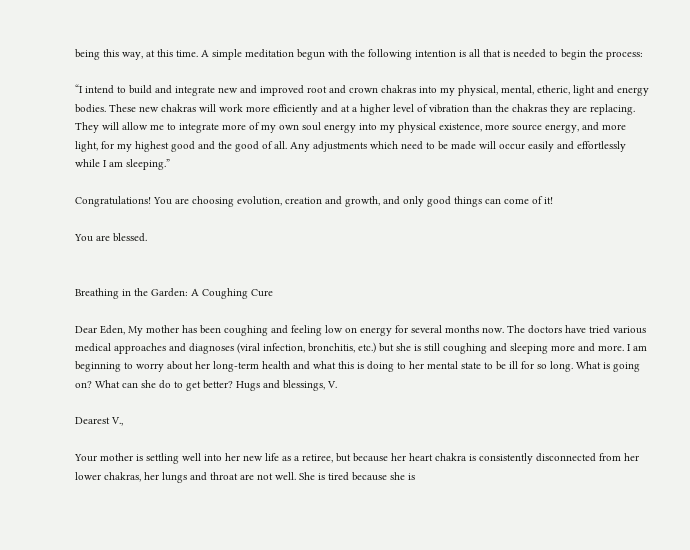being this way, at this time. A simple meditation begun with the following intention is all that is needed to begin the process:

“I intend to build and integrate new and improved root and crown chakras into my physical, mental, etheric, light and energy bodies. These new chakras will work more efficiently and at a higher level of vibration than the chakras they are replacing. They will allow me to integrate more of my own soul energy into my physical existence, more source energy, and more light, for my highest good and the good of all. Any adjustments which need to be made will occur easily and effortlessly while I am sleeping.”

Congratulations! You are choosing evolution, creation and growth, and only good things can come of it!

You are blessed.


Breathing in the Garden: A Coughing Cure

Dear Eden, My mother has been coughing and feeling low on energy for several months now. The doctors have tried various medical approaches and diagnoses (viral infection, bronchitis, etc.) but she is still coughing and sleeping more and more. I am beginning to worry about her long-term health and what this is doing to her mental state to be ill for so long. What is going on? What can she do to get better? Hugs and blessings, V.

Dearest V.,

Your mother is settling well into her new life as a retiree, but because her heart chakra is consistently disconnected from her lower chakras, her lungs and throat are not well. She is tired because she is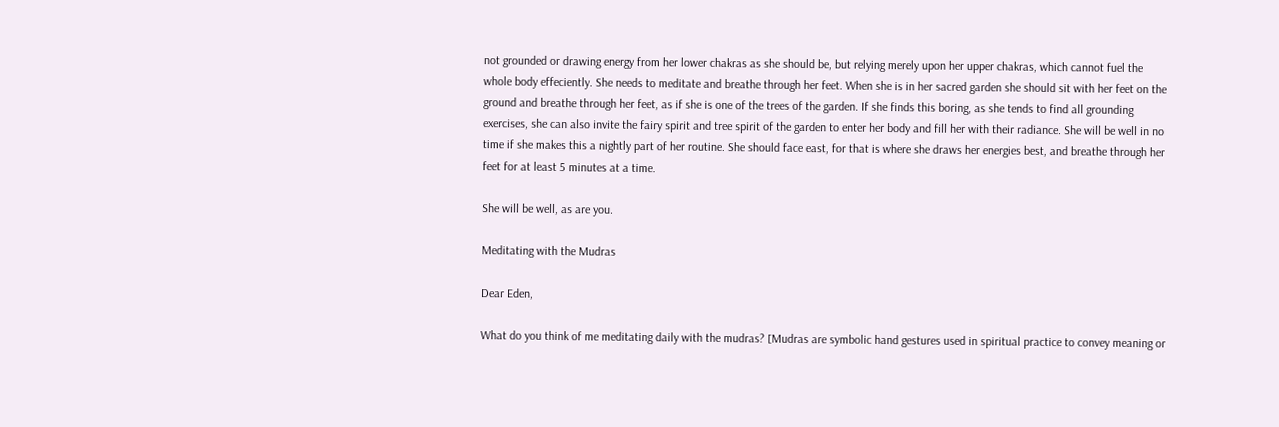not grounded or drawing energy from her lower chakras as she should be, but relying merely upon her upper chakras, which cannot fuel the whole body effeciently. She needs to meditate and breathe through her feet. When she is in her sacred garden she should sit with her feet on the ground and breathe through her feet, as if she is one of the trees of the garden. If she finds this boring, as she tends to find all grounding exercises, she can also invite the fairy spirit and tree spirit of the garden to enter her body and fill her with their radiance. She will be well in no time if she makes this a nightly part of her routine. She should face east, for that is where she draws her energies best, and breathe through her feet for at least 5 minutes at a time.

She will be well, as are you.

Meditating with the Mudras

Dear Eden,

What do you think of me meditating daily with the mudras? [Mudras are symbolic hand gestures used in spiritual practice to convey meaning or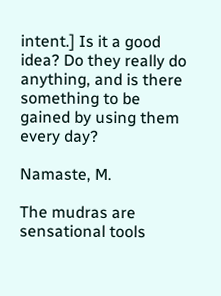intent.] Is it a good idea? Do they really do anything, and is there something to be gained by using them every day?

Namaste, M.

The mudras are sensational tools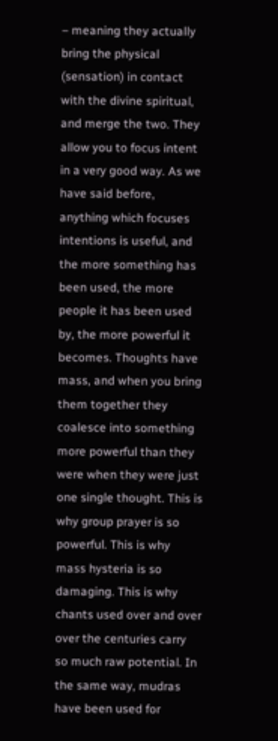– meaning they actually bring the physical (sensation) in contact with the divine spiritual, and merge the two. They allow you to focus intent in a very good way. As we have said before, anything which focuses intentions is useful, and the more something has been used, the more people it has been used by, the more powerful it becomes. Thoughts have mass, and when you bring them together they coalesce into something more powerful than they were when they were just one single thought. This is why group prayer is so powerful. This is why mass hysteria is so damaging. This is why chants used over and over over the centuries carry so much raw potential. In the same way, mudras have been used for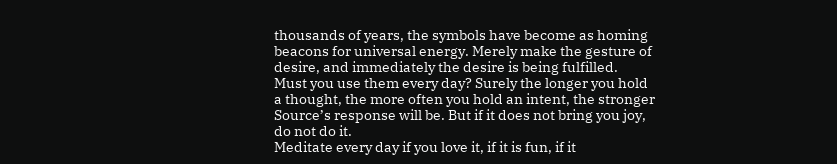thousands of years, the symbols have become as homing beacons for universal energy. Merely make the gesture of desire, and immediately the desire is being fulfilled.
Must you use them every day? Surely the longer you hold a thought, the more often you hold an intent, the stronger Source’s response will be. But if it does not bring you joy, do not do it.
Meditate every day if you love it, if it is fun, if it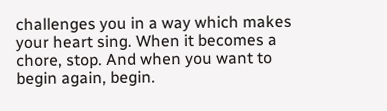challenges you in a way which makes your heart sing. When it becomes a chore, stop. And when you want to begin again, begin.